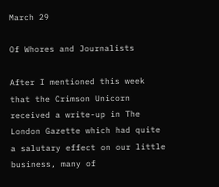March 29

Of Whores and Journalists

After I mentioned this week that the Crimson Unicorn received a write-up in The London Gazette which had quite a salutary effect on our little business, many of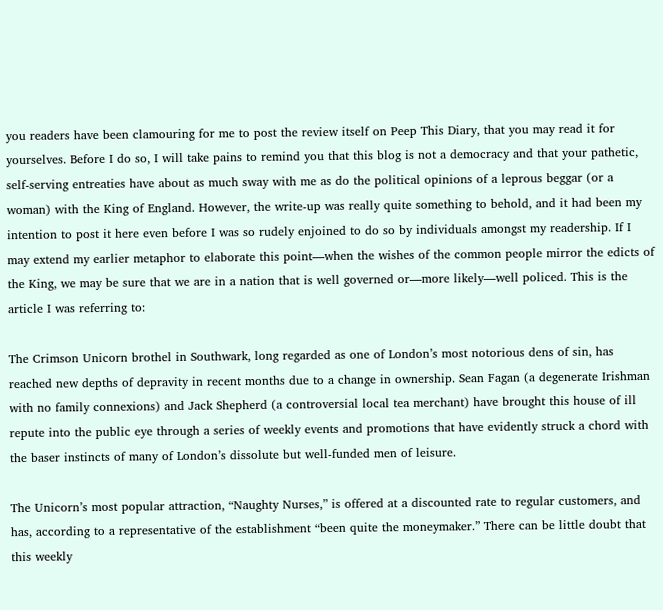you readers have been clamouring for me to post the review itself on Peep This Diary, that you may read it for yourselves. Before I do so, I will take pains to remind you that this blog is not a democracy and that your pathetic, self-serving entreaties have about as much sway with me as do the political opinions of a leprous beggar (or a woman) with the King of England. However, the write-up was really quite something to behold, and it had been my intention to post it here even before I was so rudely enjoined to do so by individuals amongst my readership. If I may extend my earlier metaphor to elaborate this point—when the wishes of the common people mirror the edicts of the King, we may be sure that we are in a nation that is well governed or—more likely—well policed. This is the article I was referring to:

The Crimson Unicorn brothel in Southwark, long regarded as one of London’s most notorious dens of sin, has reached new depths of depravity in recent months due to a change in ownership. Sean Fagan (a degenerate Irishman with no family connexions) and Jack Shepherd (a controversial local tea merchant) have brought this house of ill repute into the public eye through a series of weekly events and promotions that have evidently struck a chord with the baser instincts of many of London’s dissolute but well-funded men of leisure.

The Unicorn’s most popular attraction, “Naughty Nurses,” is offered at a discounted rate to regular customers, and has, according to a representative of the establishment “been quite the moneymaker.” There can be little doubt that this weekly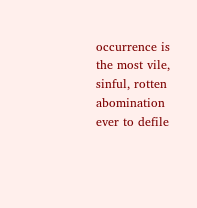occurrence is the most vile, sinful, rotten abomination ever to defile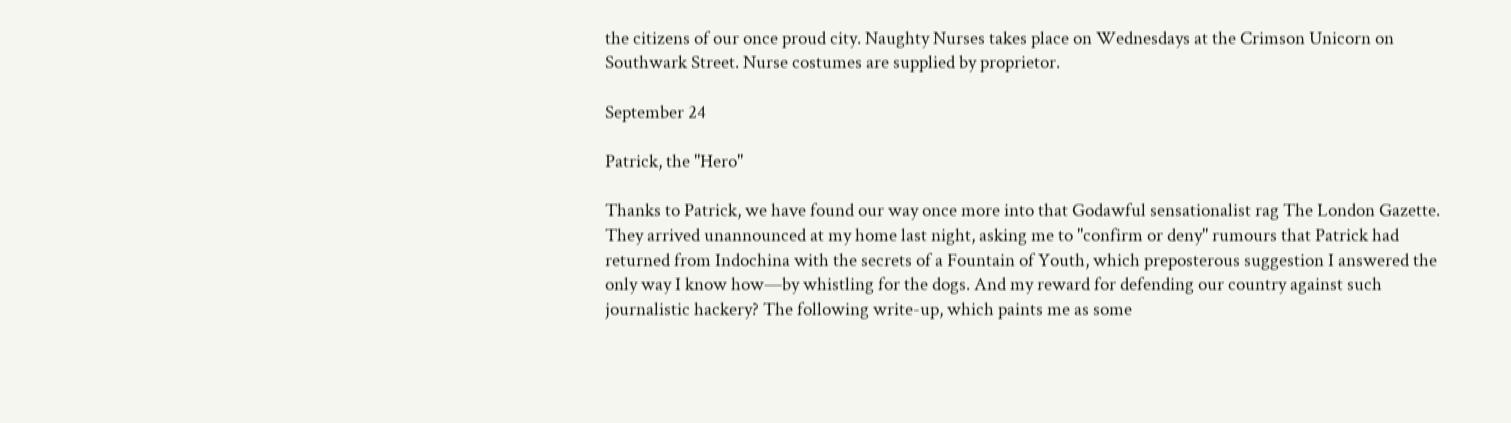the citizens of our once proud city. Naughty Nurses takes place on Wednesdays at the Crimson Unicorn on Southwark Street. Nurse costumes are supplied by proprietor.

September 24

Patrick, the "Hero"

Thanks to Patrick, we have found our way once more into that Godawful sensationalist rag The London Gazette. They arrived unannounced at my home last night, asking me to "confirm or deny" rumours that Patrick had returned from Indochina with the secrets of a Fountain of Youth, which preposterous suggestion I answered the only way I know how—by whistling for the dogs. And my reward for defending our country against such journalistic hackery? The following write-up, which paints me as some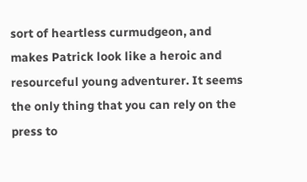sort of heartless curmudgeon, and makes Patrick look like a heroic and resourceful young adventurer. It seems the only thing that you can rely on the press to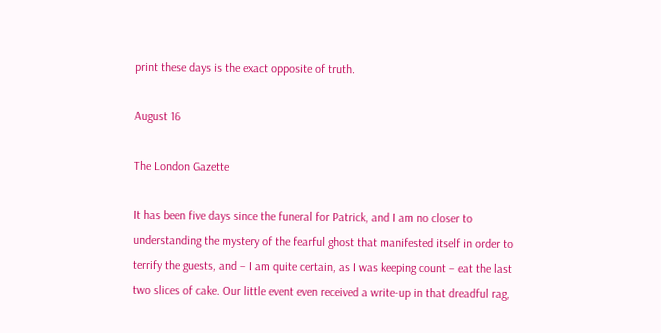print these days is the exact opposite of truth.

August 16

The London Gazette

It has been five days since the funeral for Patrick, and I am no closer to understanding the mystery of the fearful ghost that manifested itself in order to terrify the guests, and – I am quite certain, as I was keeping count – eat the last two slices of cake. Our little event even received a write-up in that dreadful rag,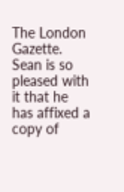The London Gazette. Sean is so pleased with it that he has affixed a copy of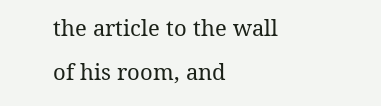the article to the wall of his room, and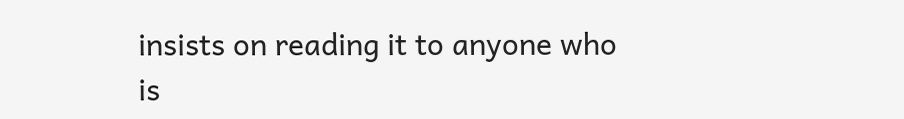insists on reading it to anyone who is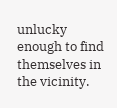unlucky enough to find themselves in the vicinity.